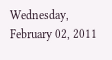Wednesday, February 02, 2011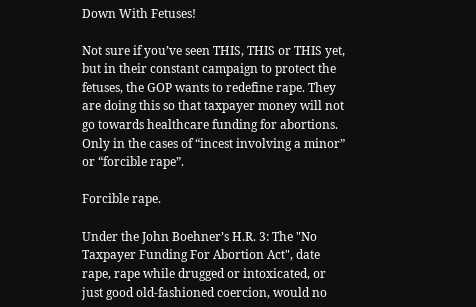Down With Fetuses!

Not sure if you’ve seen THIS, THIS or THIS yet, but in their constant campaign to protect the fetuses, the GOP wants to redefine rape. They are doing this so that taxpayer money will not go towards healthcare funding for abortions. Only in the cases of “incest involving a minor” or “forcible rape”.

Forcible rape.

Under the John Boehner’s H.R. 3: The "No Taxpayer Funding For Abortion Act", date rape, rape while drugged or intoxicated, or just good old-fashioned coercion, would no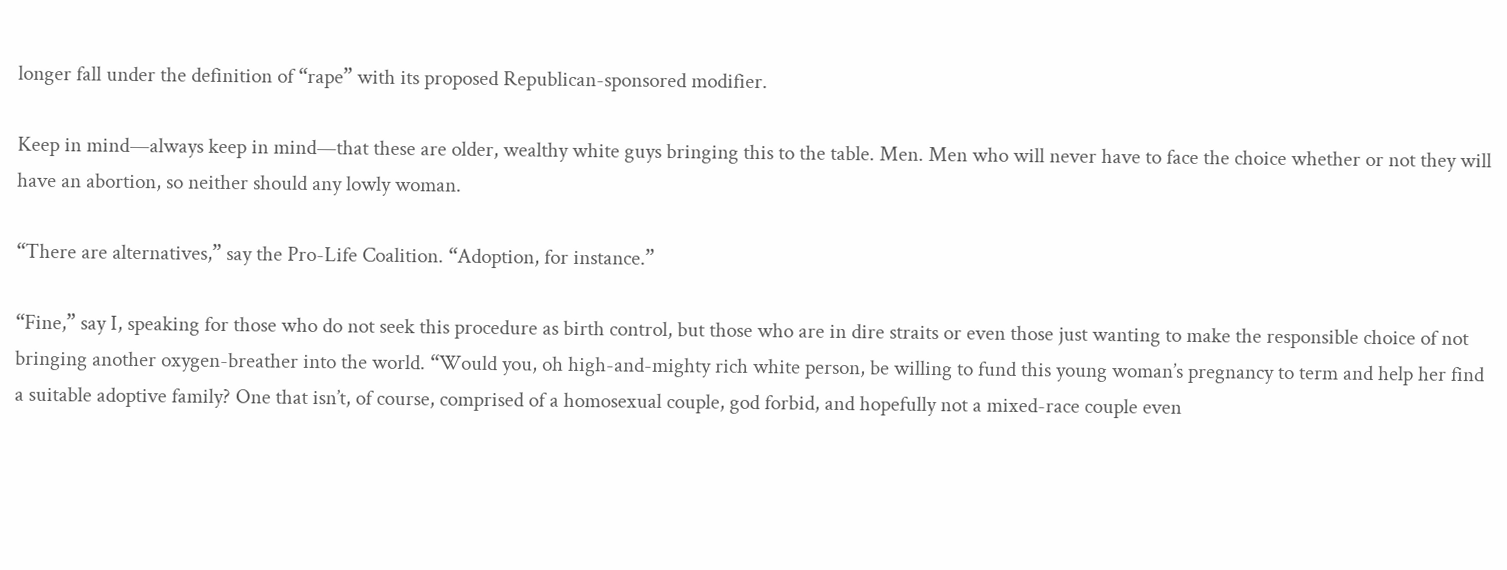longer fall under the definition of “rape” with its proposed Republican-sponsored modifier.

Keep in mind—always keep in mind—that these are older, wealthy white guys bringing this to the table. Men. Men who will never have to face the choice whether or not they will have an abortion, so neither should any lowly woman.

“There are alternatives,” say the Pro-Life Coalition. “Adoption, for instance.”

“Fine,” say I, speaking for those who do not seek this procedure as birth control, but those who are in dire straits or even those just wanting to make the responsible choice of not bringing another oxygen-breather into the world. “Would you, oh high-and-mighty rich white person, be willing to fund this young woman’s pregnancy to term and help her find a suitable adoptive family? One that isn’t, of course, comprised of a homosexual couple, god forbid, and hopefully not a mixed-race couple even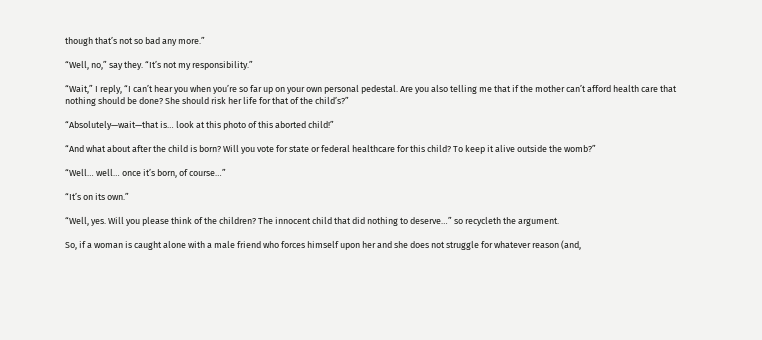though that’s not so bad any more.”

“Well, no,” say they. “It’s not my responsibility.”

“Wait,” I reply, “I can’t hear you when you’re so far up on your own personal pedestal. Are you also telling me that if the mother can’t afford health care that nothing should be done? She should risk her life for that of the child’s?”

“Absolutely—wait—that is… look at this photo of this aborted child!”

“And what about after the child is born? Will you vote for state or federal healthcare for this child? To keep it alive outside the womb?”

“Well… well… once it’s born, of course…”

“It’s on its own.”

“Well, yes. Will you please think of the children? The innocent child that did nothing to deserve…” so recycleth the argument.

So, if a woman is caught alone with a male friend who forces himself upon her and she does not struggle for whatever reason (and,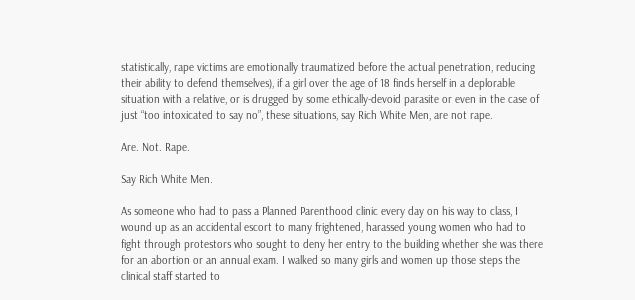statistically, rape victims are emotionally traumatized before the actual penetration, reducing their ability to defend themselves), if a girl over the age of 18 finds herself in a deplorable situation with a relative, or is drugged by some ethically-devoid parasite or even in the case of just “too intoxicated to say no”, these situations, say Rich White Men, are not rape.

Are. Not. Rape.

Say Rich White Men.

As someone who had to pass a Planned Parenthood clinic every day on his way to class, I wound up as an accidental escort to many frightened, harassed young women who had to fight through protestors who sought to deny her entry to the building whether she was there for an abortion or an annual exam. I walked so many girls and women up those steps the clinical staff started to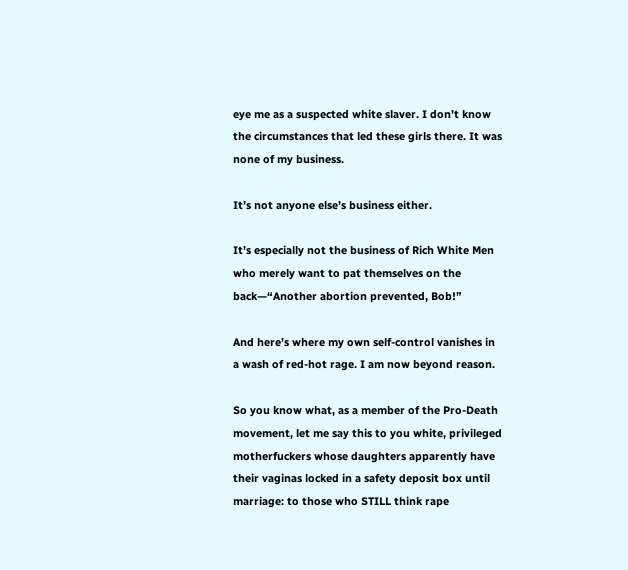eye me as a suspected white slaver. I don’t know the circumstances that led these girls there. It was none of my business.

It’s not anyone else’s business either.

It’s especially not the business of Rich White Men who merely want to pat themselves on the back—“Another abortion prevented, Bob!”

And here’s where my own self-control vanishes in a wash of red-hot rage. I am now beyond reason.

So you know what, as a member of the Pro-Death movement, let me say this to you white, privileged motherfuckers whose daughters apparently have their vaginas locked in a safety deposit box until marriage: to those who STILL think rape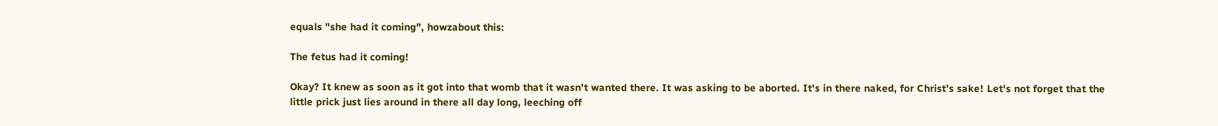equals "she had it coming", howzabout this:

The fetus had it coming!

Okay? It knew as soon as it got into that womb that it wasn't wanted there. It was asking to be aborted. It's in there naked, for Christ’s sake! Let's not forget that the little prick just lies around in there all day long, leeching off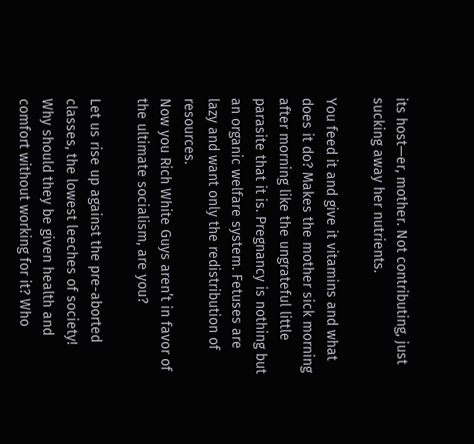its host—er, mother. Not contributing, just sucking away her nutrients.

You feed it and give it vitamins and what does it do? Makes the mother sick morning after morning like the ungrateful little parasite that it is. Pregnancy is nothing but an organic welfare system. Fetuses are lazy and want only the redistribution of resources.
Now you Rich White Guys aren’t in favor of the ultimate socialism, are you?

Let us rise up against the pre-aborted classes, the lowest leeches of society! Why should they be given health and comfort without working for it? Who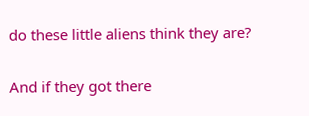do these little aliens think they are?

And if they got there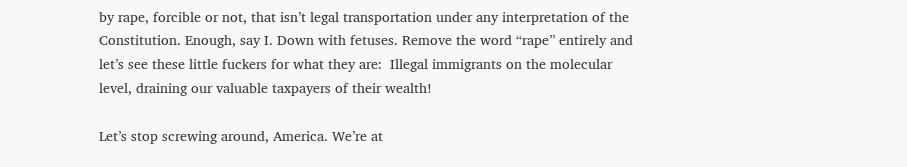by rape, forcible or not, that isn’t legal transportation under any interpretation of the Constitution. Enough, say I. Down with fetuses. Remove the word “rape” entirely and let’s see these little fuckers for what they are:  Illegal immigrants on the molecular level, draining our valuable taxpayers of their wealth!

Let’s stop screwing around, America. We’re at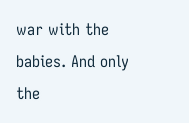war with the babies. And only the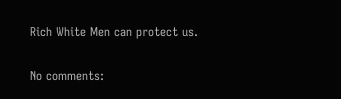Rich White Men can protect us.

No comments: